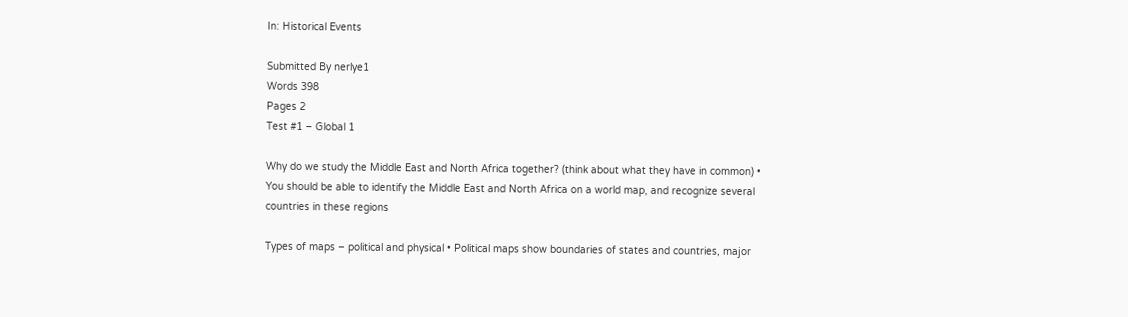In: Historical Events

Submitted By nerlye1
Words 398
Pages 2
Test #1 – Global 1

Why do we study the Middle East and North Africa together? (think about what they have in common) • You should be able to identify the Middle East and North Africa on a world map, and recognize several countries in these regions

Types of maps – political and physical • Political maps show boundaries of states and countries, major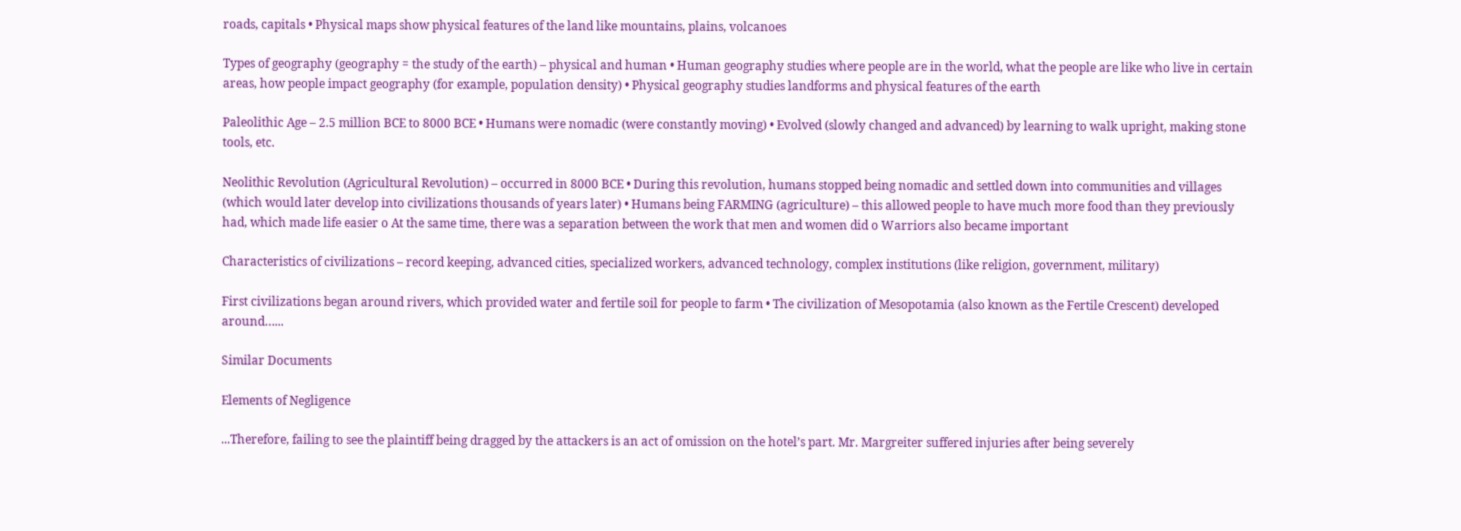roads, capitals • Physical maps show physical features of the land like mountains, plains, volcanoes

Types of geography (geography = the study of the earth) – physical and human • Human geography studies where people are in the world, what the people are like who live in certain areas, how people impact geography (for example, population density) • Physical geography studies landforms and physical features of the earth

Paleolithic Age – 2.5 million BCE to 8000 BCE • Humans were nomadic (were constantly moving) • Evolved (slowly changed and advanced) by learning to walk upright, making stone tools, etc.

Neolithic Revolution (Agricultural Revolution) – occurred in 8000 BCE • During this revolution, humans stopped being nomadic and settled down into communities and villages (which would later develop into civilizations thousands of years later) • Humans being FARMING (agriculture) – this allowed people to have much more food than they previously had, which made life easier o At the same time, there was a separation between the work that men and women did o Warriors also became important

Characteristics of civilizations – record keeping, advanced cities, specialized workers, advanced technology, complex institutions (like religion, government, military)

First civilizations began around rivers, which provided water and fertile soil for people to farm • The civilization of Mesopotamia (also known as the Fertile Crescent) developed around…...

Similar Documents

Elements of Negligence

...Therefore, failing to see the plaintiff being dragged by the attackers is an act of omission on the hotel’s part. Mr. Margreiter suffered injuries after being severely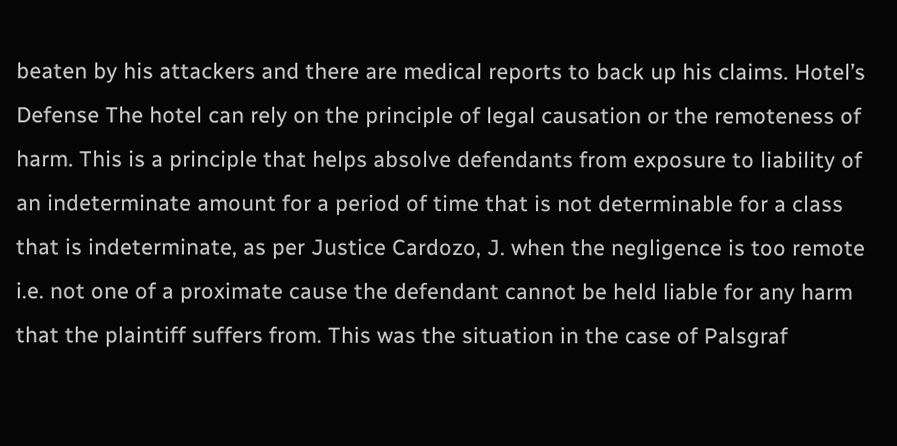beaten by his attackers and there are medical reports to back up his claims. Hotel’s Defense The hotel can rely on the principle of legal causation or the remoteness of harm. This is a principle that helps absolve defendants from exposure to liability of an indeterminate amount for a period of time that is not determinable for a class that is indeterminate, as per Justice Cardozo, J. when the negligence is too remote i.e. not one of a proximate cause the defendant cannot be held liable for any harm that the plaintiff suffers from. This was the situation in the case of Palsgraf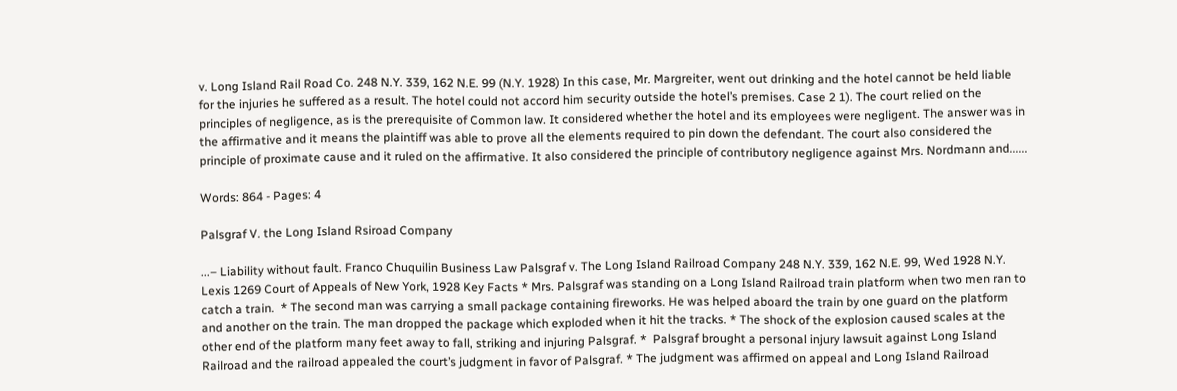v. Long Island Rail Road Co. 248 N.Y. 339, 162 N.E. 99 (N.Y. 1928) In this case, Mr. Margreiter, went out drinking and the hotel cannot be held liable for the injuries he suffered as a result. The hotel could not accord him security outside the hotel’s premises. Case 2 1). The court relied on the principles of negligence, as is the prerequisite of Common law. It considered whether the hotel and its employees were negligent. The answer was in the affirmative and it means the plaintiff was able to prove all the elements required to pin down the defendant. The court also considered the principle of proximate cause and it ruled on the affirmative. It also considered the principle of contributory negligence against Mrs. Nordmann and......

Words: 864 - Pages: 4

Palsgraf V. the Long Island Rsiroad Company

...– Liability without fault. Franco Chuquilin Business Law Palsgraf v. The Long Island Railroad Company 248 N.Y. 339, 162 N.E. 99, Wed 1928 N.Y. Lexis 1269 Court of Appeals of New York, 1928 Key Facts * Mrs. Palsgraf was standing on a Long Island Railroad train platform when two men ran to catch a train.  * The second man was carrying a small package containing fireworks. He was helped aboard the train by one guard on the platform and another on the train. The man dropped the package which exploded when it hit the tracks. * The shock of the explosion caused scales at the other end of the platform many feet away to fall, striking and injuring Palsgraf. *  Palsgraf brought a personal injury lawsuit against Long Island Railroad and the railroad appealed the court’s judgment in favor of Palsgraf. * The judgment was affirmed on appeal and Long Island Railroad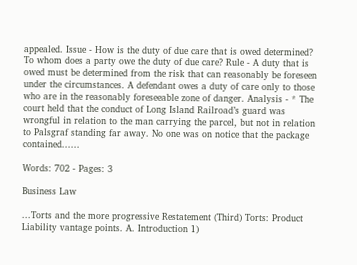appealed. Issue - How is the duty of due care that is owed determined? To whom does a party owe the duty of due care? Rule - A duty that is owed must be determined from the risk that can reasonably be foreseen under the circumstances. A defendant owes a duty of care only to those who are in the reasonably foreseeable zone of danger. Analysis - * The court held that the conduct of Long Island Railroad’s guard was wrongful in relation to the man carrying the parcel, but not in relation to Palsgraf standing far away. No one was on notice that the package contained......

Words: 702 - Pages: 3

Business Law

...Torts and the more progressive Restatement (Third) Torts: Product Liability vantage points. A. Introduction 1)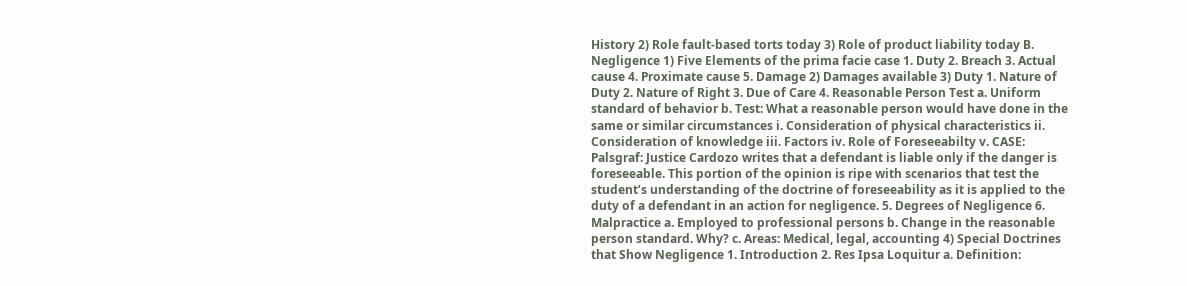History 2) Role fault-based torts today 3) Role of product liability today B. Negligence 1) Five Elements of the prima facie case 1. Duty 2. Breach 3. Actual cause 4. Proximate cause 5. Damage 2) Damages available 3) Duty 1. Nature of Duty 2. Nature of Right 3. Due of Care 4. Reasonable Person Test a. Uniform standard of behavior b. Test: What a reasonable person would have done in the same or similar circumstances i. Consideration of physical characteristics ii. Consideration of knowledge iii. Factors iv. Role of Foreseeabilty v. CASE: Palsgraf: Justice Cardozo writes that a defendant is liable only if the danger is foreseeable. This portion of the opinion is ripe with scenarios that test the student’s understanding of the doctrine of foreseeability as it is applied to the duty of a defendant in an action for negligence. 5. Degrees of Negligence 6. Malpractice a. Employed to professional persons b. Change in the reasonable person standard. Why? c. Areas: Medical, legal, accounting 4) Special Doctrines that Show Negligence 1. Introduction 2. Res Ipsa Loquitur a. Definition: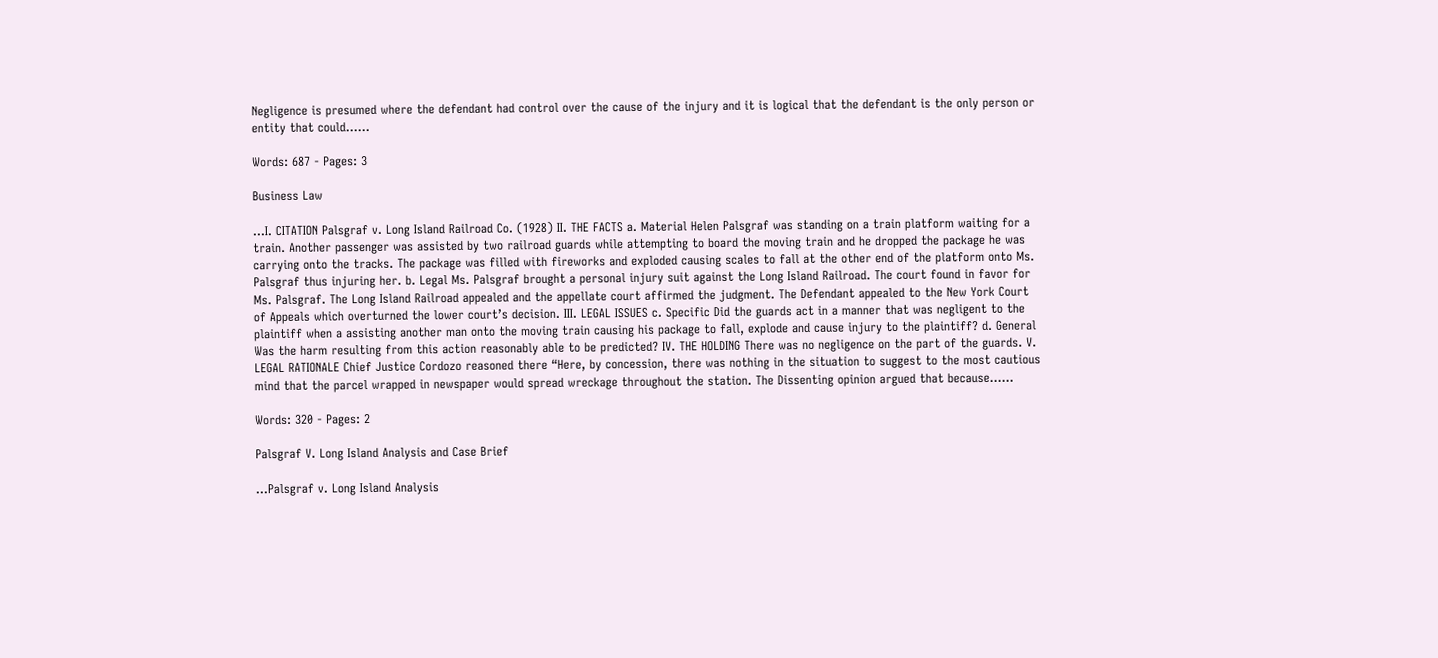Negligence is presumed where the defendant had control over the cause of the injury and it is logical that the defendant is the only person or entity that could......

Words: 687 - Pages: 3

Business Law

...I. CITATION Palsgraf v. Long Island Railroad Co. (1928) II. THE FACTS a. Material Helen Palsgraf was standing on a train platform waiting for a train. Another passenger was assisted by two railroad guards while attempting to board the moving train and he dropped the package he was carrying onto the tracks. The package was filled with fireworks and exploded causing scales to fall at the other end of the platform onto Ms. Palsgraf thus injuring her. b. Legal Ms. Palsgraf brought a personal injury suit against the Long Island Railroad. The court found in favor for Ms. Palsgraf. The Long Island Railroad appealed and the appellate court affirmed the judgment. The Defendant appealed to the New York Court of Appeals which overturned the lower court’s decision. III. LEGAL ISSUES c. Specific Did the guards act in a manner that was negligent to the plaintiff when a assisting another man onto the moving train causing his package to fall, explode and cause injury to the plaintiff? d. General Was the harm resulting from this action reasonably able to be predicted? IV. THE HOLDING There was no negligence on the part of the guards. V. LEGAL RATIONALE Chief Justice Cordozo reasoned there “Here, by concession, there was nothing in the situation to suggest to the most cautious mind that the parcel wrapped in newspaper would spread wreckage throughout the station. The Dissenting opinion argued that because......

Words: 320 - Pages: 2

Palsgraf V. Long Island Analysis and Case Brief

...Palsgraf v. Long Island Analysis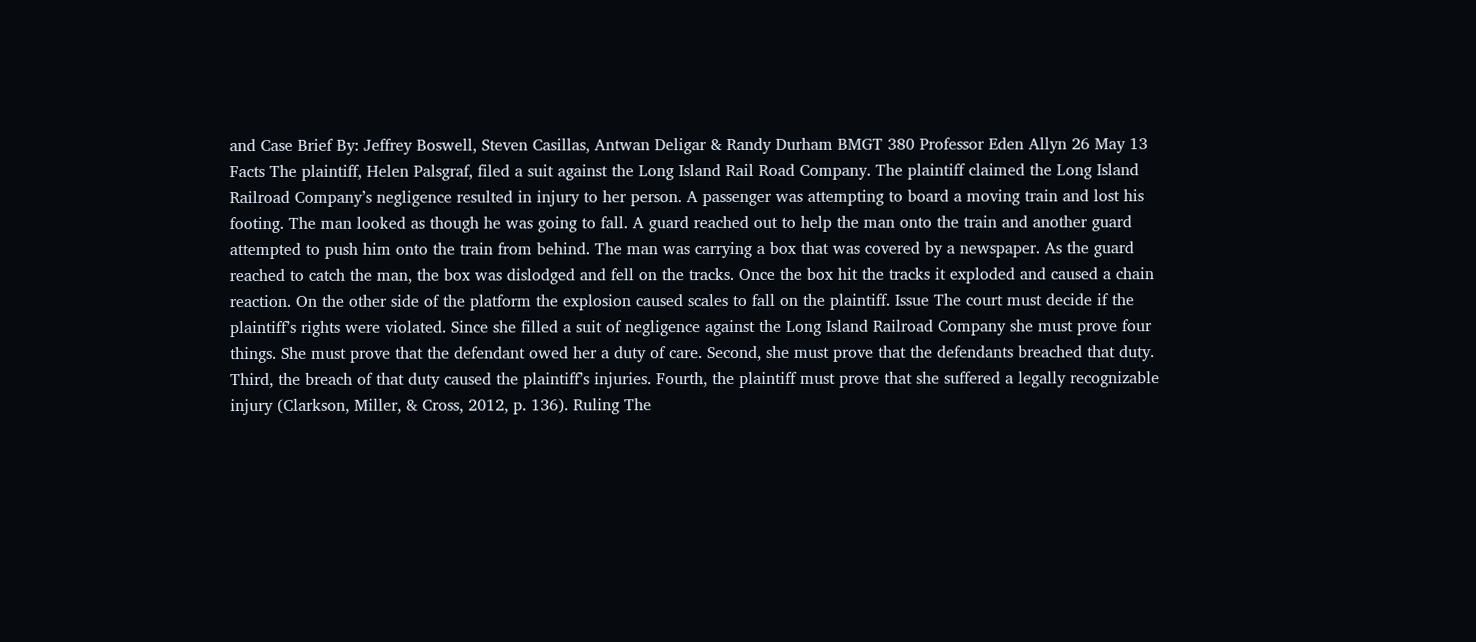and Case Brief By: Jeffrey Boswell, Steven Casillas, Antwan Deligar & Randy Durham BMGT 380 Professor Eden Allyn 26 May 13 Facts The plaintiff, Helen Palsgraf, filed a suit against the Long Island Rail Road Company. The plaintiff claimed the Long Island Railroad Company’s negligence resulted in injury to her person. A passenger was attempting to board a moving train and lost his footing. The man looked as though he was going to fall. A guard reached out to help the man onto the train and another guard attempted to push him onto the train from behind. The man was carrying a box that was covered by a newspaper. As the guard reached to catch the man, the box was dislodged and fell on the tracks. Once the box hit the tracks it exploded and caused a chain reaction. On the other side of the platform the explosion caused scales to fall on the plaintiff. Issue The court must decide if the plaintiff’s rights were violated. Since she filled a suit of negligence against the Long Island Railroad Company she must prove four things. She must prove that the defendant owed her a duty of care. Second, she must prove that the defendants breached that duty. Third, the breach of that duty caused the plaintiff’s injuries. Fourth, the plaintiff must prove that she suffered a legally recognizable injury (Clarkson, Miller, & Cross, 2012, p. 136). Ruling The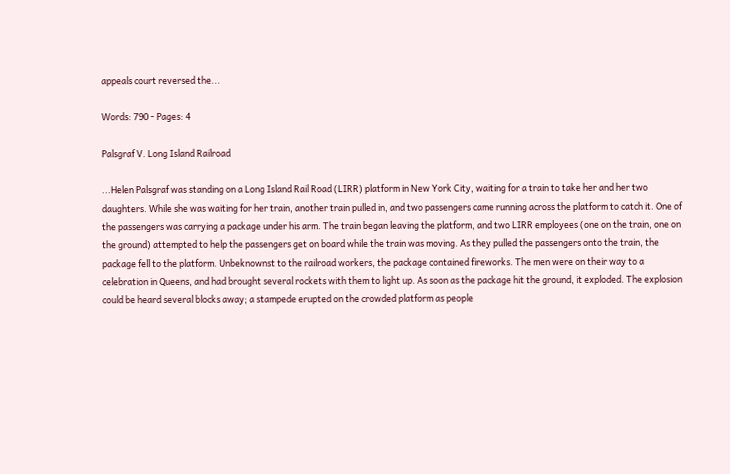appeals court reversed the...

Words: 790 - Pages: 4

Palsgraf V. Long Island Railroad

...Helen Palsgraf was standing on a Long Island Rail Road (LIRR) platform in New York City, waiting for a train to take her and her two daughters. While she was waiting for her train, another train pulled in, and two passengers came running across the platform to catch it. One of the passengers was carrying a package under his arm. The train began leaving the platform, and two LIRR employees (one on the train, one on the ground) attempted to help the passengers get on board while the train was moving. As they pulled the passengers onto the train, the package fell to the platform. Unbeknownst to the railroad workers, the package contained fireworks. The men were on their way to a celebration in Queens, and had brought several rockets with them to light up. As soon as the package hit the ground, it exploded. The explosion could be heard several blocks away; a stampede erupted on the crowded platform as people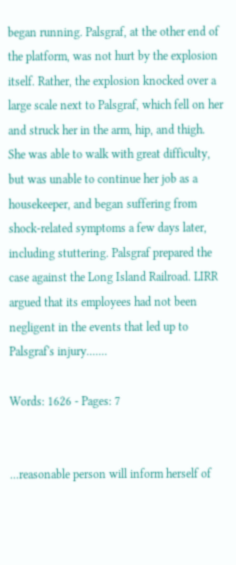began running. Palsgraf, at the other end of the platform, was not hurt by the explosion itself. Rather, the explosion knocked over a large scale next to Palsgraf, which fell on her and struck her in the arm, hip, and thigh. She was able to walk with great difficulty, but was unable to continue her job as a housekeeper, and began suffering from shock-related symptoms a few days later, including stuttering. Palsgraf prepared the case against the Long Island Railroad. LIRR argued that its employees had not been negligent in the events that led up to Palsgraf's injury.......

Words: 1626 - Pages: 7


...reasonable person will inform herself of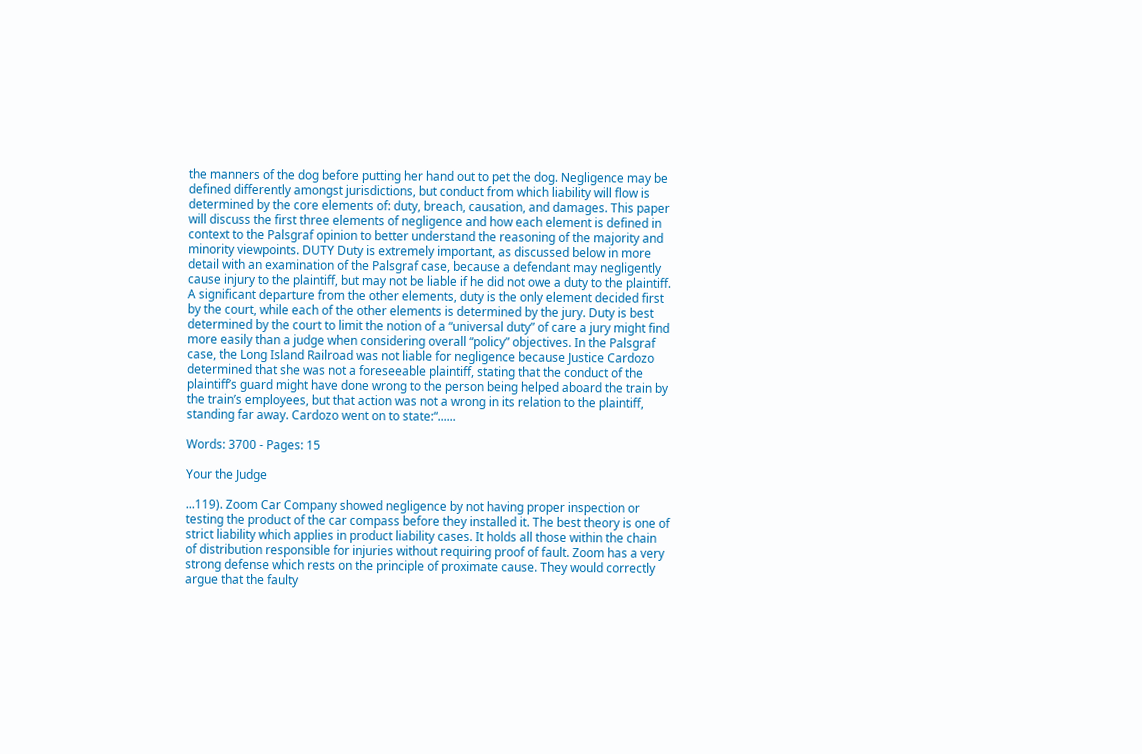the manners of the dog before putting her hand out to pet the dog. Negligence may be defined differently amongst jurisdictions, but conduct from which liability will flow is determined by the core elements of: duty, breach, causation, and damages. This paper will discuss the first three elements of negligence and how each element is defined in context to the Palsgraf opinion to better understand the reasoning of the majority and minority viewpoints. DUTY Duty is extremely important, as discussed below in more detail with an examination of the Palsgraf case, because a defendant may negligently cause injury to the plaintiff, but may not be liable if he did not owe a duty to the plaintiff. A significant departure from the other elements, duty is the only element decided first by the court, while each of the other elements is determined by the jury. Duty is best determined by the court to limit the notion of a “universal duty” of care a jury might find more easily than a judge when considering overall “policy” objectives. In the Palsgraf case, the Long Island Railroad was not liable for negligence because Justice Cardozo determined that she was not a foreseeable plaintiff, stating that the conduct of the plaintiff’s guard might have done wrong to the person being helped aboard the train by the train’s employees, but that action was not a wrong in its relation to the plaintiff, standing far away. Cardozo went on to state:“......

Words: 3700 - Pages: 15

Your the Judge

...119). Zoom Car Company showed negligence by not having proper inspection or testing the product of the car compass before they installed it. The best theory is one of strict liability which applies in product liability cases. It holds all those within the chain of distribution responsible for injuries without requiring proof of fault. Zoom has a very strong defense which rests on the principle of proximate cause. They would correctly argue that the faulty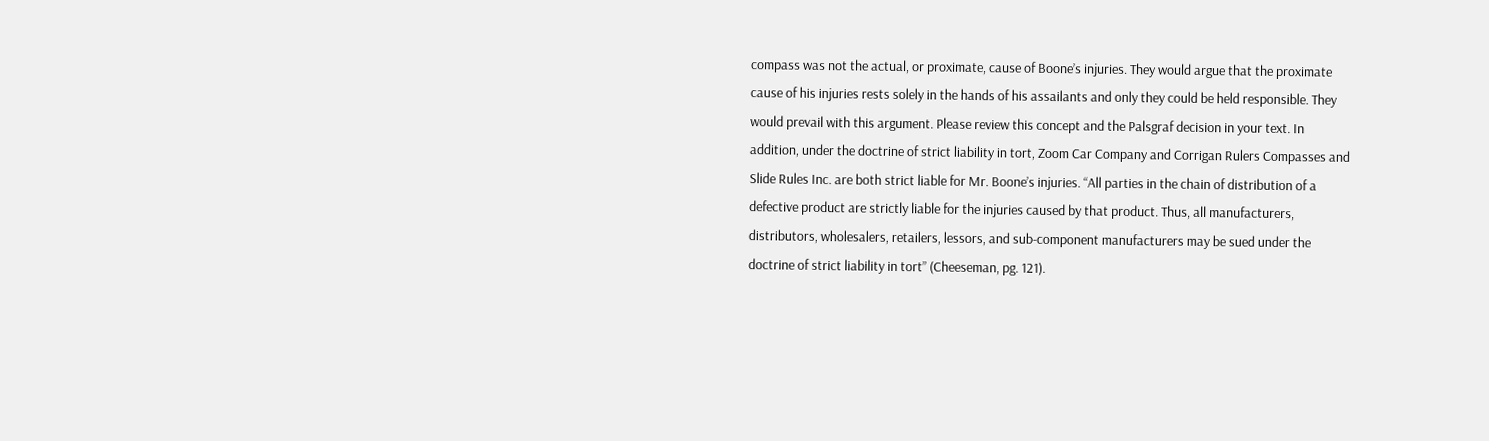compass was not the actual, or proximate, cause of Boone’s injuries. They would argue that the proximate cause of his injuries rests solely in the hands of his assailants and only they could be held responsible. They would prevail with this argument. Please review this concept and the Palsgraf decision in your text. In addition, under the doctrine of strict liability in tort, Zoom Car Company and Corrigan Rulers Compasses and Slide Rules Inc. are both strict liable for Mr. Boone’s injuries. “All parties in the chain of distribution of a defective product are strictly liable for the injuries caused by that product. Thus, all manufacturers, distributors, wholesalers, retailers, lessors, and sub-component manufacturers may be sued under the doctrine of strict liability in tort” (Cheeseman, pg. 121).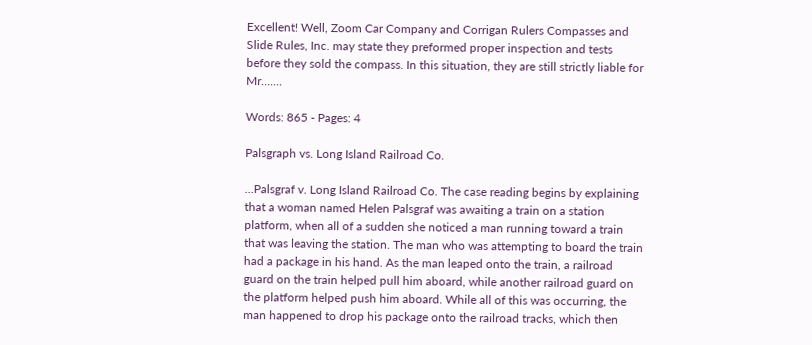Excellent! Well, Zoom Car Company and Corrigan Rulers Compasses and Slide Rules, Inc. may state they preformed proper inspection and tests before they sold the compass. In this situation, they are still strictly liable for Mr.......

Words: 865 - Pages: 4

Palsgraph vs. Long Island Railroad Co.

...Palsgraf v. Long Island Railroad Co. The case reading begins by explaining that a woman named Helen Palsgraf was awaiting a train on a station platform, when all of a sudden she noticed a man running toward a train that was leaving the station. The man who was attempting to board the train had a package in his hand. As the man leaped onto the train, a railroad guard on the train helped pull him aboard, while another railroad guard on the platform helped push him aboard. While all of this was occurring, the man happened to drop his package onto the railroad tracks, which then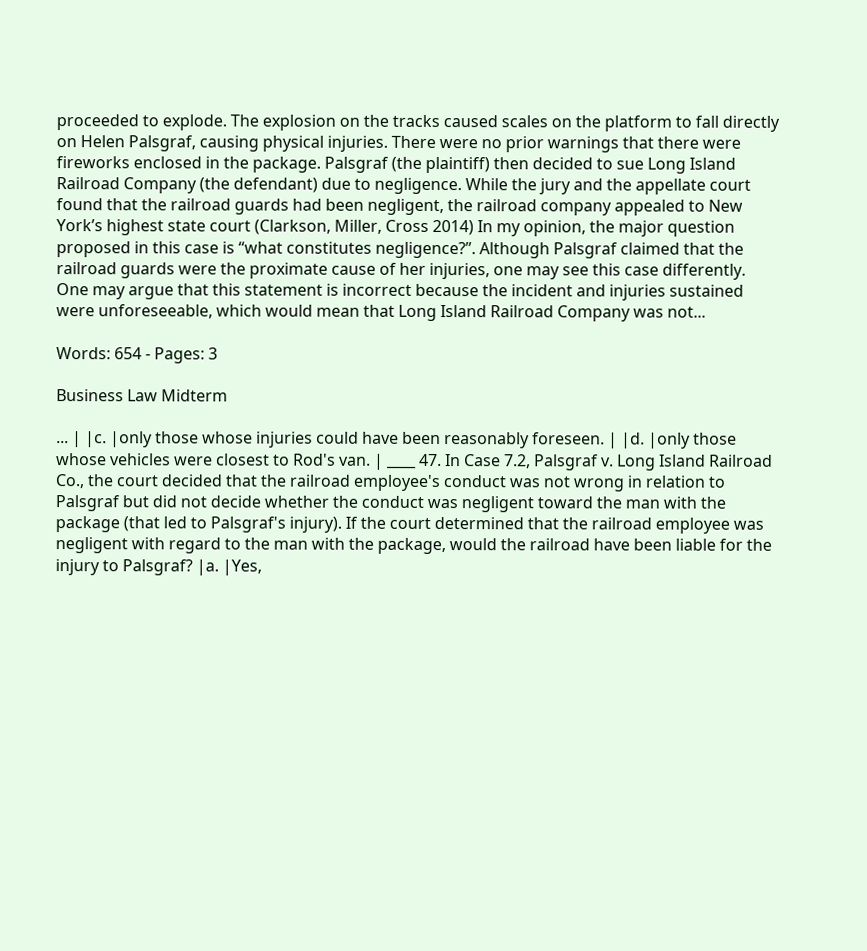proceeded to explode. The explosion on the tracks caused scales on the platform to fall directly on Helen Palsgraf, causing physical injuries. There were no prior warnings that there were fireworks enclosed in the package. Palsgraf (the plaintiff) then decided to sue Long Island Railroad Company (the defendant) due to negligence. While the jury and the appellate court found that the railroad guards had been negligent, the railroad company appealed to New York’s highest state court (Clarkson, Miller, Cross 2014) In my opinion, the major question proposed in this case is “what constitutes negligence?”. Although Palsgraf claimed that the railroad guards were the proximate cause of her injuries, one may see this case differently. One may argue that this statement is incorrect because the incident and injuries sustained were unforeseeable, which would mean that Long Island Railroad Company was not...

Words: 654 - Pages: 3

Business Law Midterm

... | |c. |only those whose injuries could have been reasonably foreseen. | |d. |only those whose vehicles were closest to Rod's van. | ____ 47. In Case 7.2, Palsgraf v. Long Island Railroad Co., the court decided that the railroad employee's conduct was not wrong in relation to Palsgraf but did not decide whether the conduct was negligent toward the man with the package (that led to Palsgraf's injury). If the court determined that the railroad employee was negligent with regard to the man with the package, would the railroad have been liable for the injury to Palsgraf? |a. |Yes,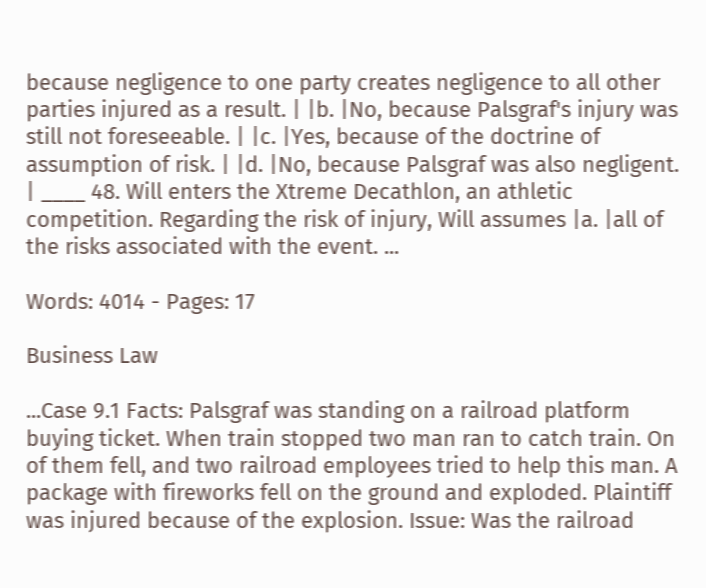because negligence to one party creates negligence to all other parties injured as a result. | |b. |No, because Palsgraf's injury was still not foreseeable. | |c. |Yes, because of the doctrine of assumption of risk. | |d. |No, because Palsgraf was also negligent. | ____ 48. Will enters the Xtreme Decathlon, an athletic competition. Regarding the risk of injury, Will assumes |a. |all of the risks associated with the event. ...

Words: 4014 - Pages: 17

Business Law

...Case 9.1 Facts: Palsgraf was standing on a railroad platform buying ticket. When train stopped two man ran to catch train. On of them fell, and two railroad employees tried to help this man. A package with fireworks fell on the ground and exploded. Plaintiff was injured because of the explosion. Issue: Was the railroad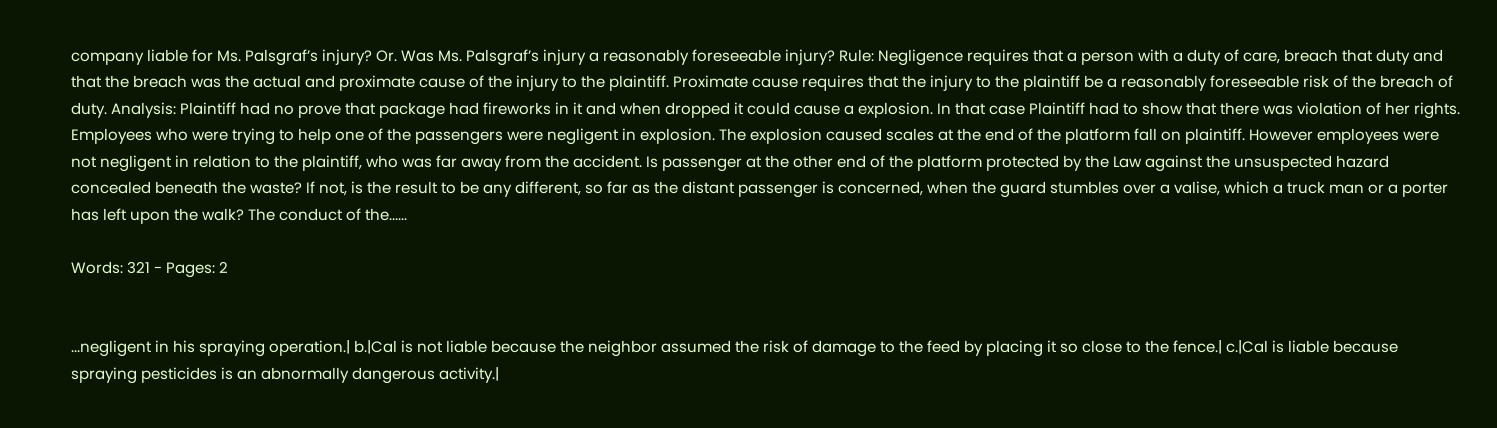company liable for Ms. Palsgraf’s injury? Or. Was Ms. Palsgraf’s injury a reasonably foreseeable injury? Rule: Negligence requires that a person with a duty of care, breach that duty and that the breach was the actual and proximate cause of the injury to the plaintiff. Proximate cause requires that the injury to the plaintiff be a reasonably foreseeable risk of the breach of duty. Analysis: Plaintiff had no prove that package had fireworks in it and when dropped it could cause a explosion. In that case Plaintiff had to show that there was violation of her rights. Employees who were trying to help one of the passengers were negligent in explosion. The explosion caused scales at the end of the platform fall on plaintiff. However employees were not negligent in relation to the plaintiff, who was far away from the accident. Is passenger at the other end of the platform protected by the Law against the unsuspected hazard concealed beneath the waste? If not, is the result to be any different, so far as the distant passenger is concerned, when the guard stumbles over a valise, which a truck man or a porter has left upon the walk? The conduct of the......

Words: 321 - Pages: 2


...negligent in his spraying operation.| b.|Cal is not liable because the neighbor assumed the risk of damage to the feed by placing it so close to the fence.| c.|Cal is liable because spraying pesticides is an abnormally dangerous activity.|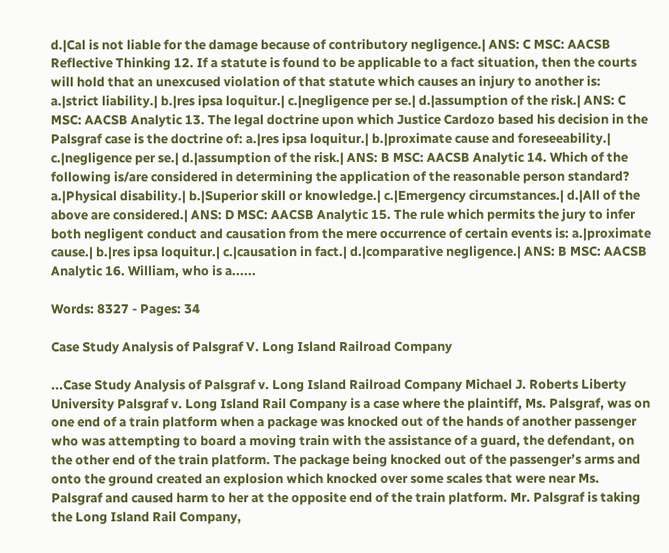d.|Cal is not liable for the damage because of contributory negligence.| ANS: C MSC: AACSB Reflective Thinking 12. If a statute is found to be applicable to a fact situation, then the courts will hold that an unexcused violation of that statute which causes an injury to another is: a.|strict liability.| b.|res ipsa loquitur.| c.|negligence per se.| d.|assumption of the risk.| ANS: C MSC: AACSB Analytic 13. The legal doctrine upon which Justice Cardozo based his decision in the Palsgraf case is the doctrine of: a.|res ipsa loquitur.| b.|proximate cause and foreseeability.| c.|negligence per se.| d.|assumption of the risk.| ANS: B MSC: AACSB Analytic 14. Which of the following is/are considered in determining the application of the reasonable person standard? a.|Physical disability.| b.|Superior skill or knowledge.| c.|Emergency circumstances.| d.|All of the above are considered.| ANS: D MSC: AACSB Analytic 15. The rule which permits the jury to infer both negligent conduct and causation from the mere occurrence of certain events is: a.|proximate cause.| b.|res ipsa loquitur.| c.|causation in fact.| d.|comparative negligence.| ANS: B MSC: AACSB Analytic 16. William, who is a......

Words: 8327 - Pages: 34

Case Study Analysis of Palsgraf V. Long Island Railroad Company

...Case Study Analysis of Palsgraf v. Long Island Railroad Company Michael J. Roberts Liberty University Palsgraf v. Long Island Rail Company is a case where the plaintiff, Ms. Palsgraf, was on one end of a train platform when a package was knocked out of the hands of another passenger who was attempting to board a moving train with the assistance of a guard, the defendant, on the other end of the train platform. The package being knocked out of the passenger’s arms and onto the ground created an explosion which knocked over some scales that were near Ms. Palsgraf and caused harm to her at the opposite end of the train platform. Mr. Palsgraf is taking the Long Island Rail Company,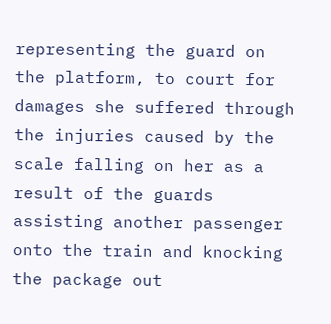representing the guard on the platform, to court for damages she suffered through the injuries caused by the scale falling on her as a result of the guards assisting another passenger onto the train and knocking the package out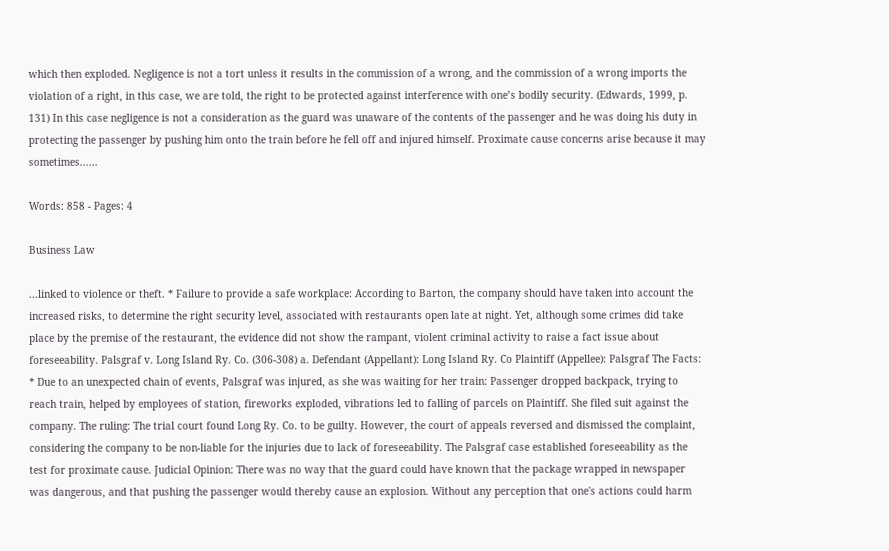which then exploded. Negligence is not a tort unless it results in the commission of a wrong, and the commission of a wrong imports the violation of a right, in this case, we are told, the right to be protected against interference with one’s bodily security. (Edwards, 1999, p. 131) In this case negligence is not a consideration as the guard was unaware of the contents of the passenger and he was doing his duty in protecting the passenger by pushing him onto the train before he fell off and injured himself. Proximate cause concerns arise because it may sometimes......

Words: 858 - Pages: 4

Business Law

...linked to violence or theft. * Failure to provide a safe workplace: According to Barton, the company should have taken into account the increased risks, to determine the right security level, associated with restaurants open late at night. Yet, although some crimes did take place by the premise of the restaurant, the evidence did not show the rampant, violent criminal activity to raise a fact issue about foreseeability. Palsgraf v. Long Island Ry. Co. (306-308) a. Defendant (Appellant): Long Island Ry. Co Plaintiff (Appellee): Palsgraf The Facts: * Due to an unexpected chain of events, Palsgraf was injured, as she was waiting for her train: Passenger dropped backpack, trying to reach train, helped by employees of station, fireworks exploded, vibrations led to falling of parcels on Plaintiff. She filed suit against the company. The ruling: The trial court found Long Ry. Co. to be guilty. However, the court of appeals reversed and dismissed the complaint, considering the company to be non-liable for the injuries due to lack of foreseeability. The Palsgraf case established foreseeability as the test for proximate cause. Judicial Opinion: There was no way that the guard could have known that the package wrapped in newspaper was dangerous, and that pushing the passenger would thereby cause an explosion. Without any perception that one's actions could harm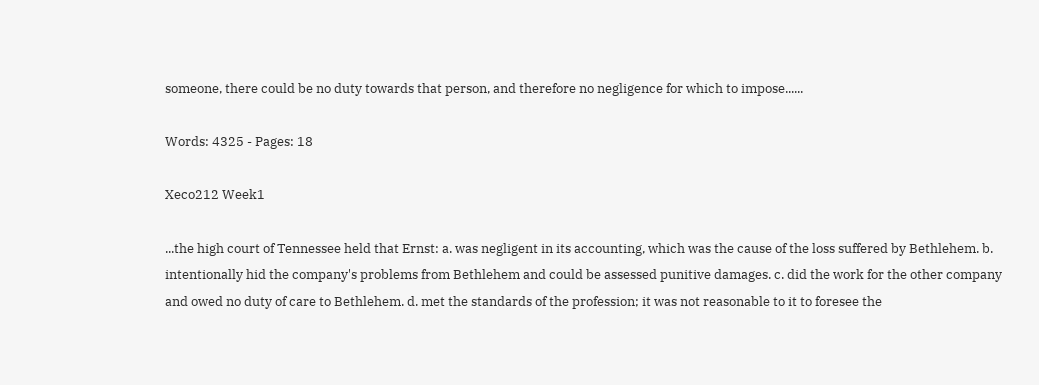someone, there could be no duty towards that person, and therefore no negligence for which to impose......

Words: 4325 - Pages: 18

Xeco212 Week1

...the high court of Tennessee held that Ernst: a. was negligent in its accounting, which was the cause of the loss suffered by Bethlehem. b. intentionally hid the company's problems from Bethlehem and could be assessed punitive damages. c. did the work for the other company and owed no duty of care to Bethlehem. d. met the standards of the profession; it was not reasonable to it to foresee the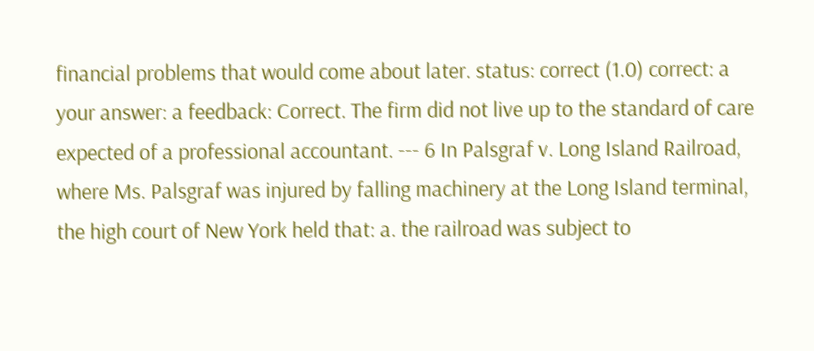financial problems that would come about later. status: correct (1.0) correct: a your answer: a feedback: Correct. The firm did not live up to the standard of care expected of a professional accountant. --- 6 In Palsgraf v. Long Island Railroad, where Ms. Palsgraf was injured by falling machinery at the Long Island terminal, the high court of New York held that: a. the railroad was subject to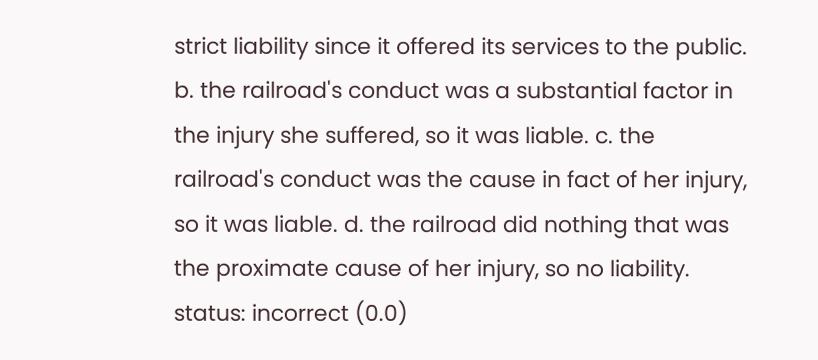strict liability since it offered its services to the public. b. the railroad's conduct was a substantial factor in the injury she suffered, so it was liable. c. the railroad's conduct was the cause in fact of her injury, so it was liable. d. the railroad did nothing that was the proximate cause of her injury, so no liability. status: incorrect (0.0)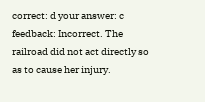correct: d your answer: c feedback: Incorrect. The railroad did not act directly so as to cause her injury.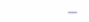---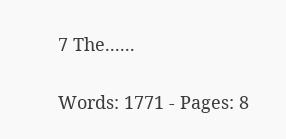7 The......

Words: 1771 - Pages: 8